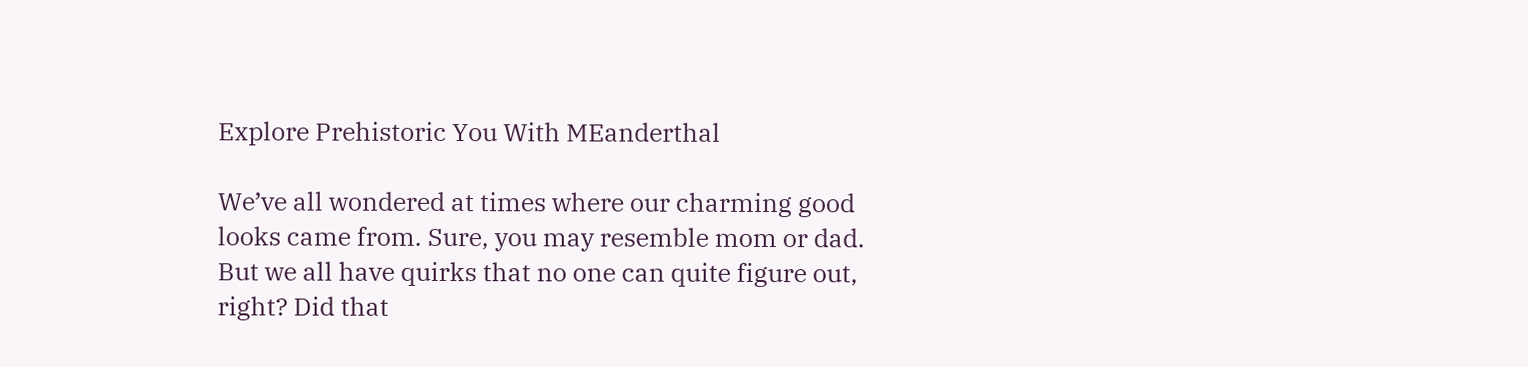Explore Prehistoric You With MEanderthal

We’ve all wondered at times where our charming good looks came from. Sure, you may resemble mom or dad. But we all have quirks that no one can quite figure out, right? Did that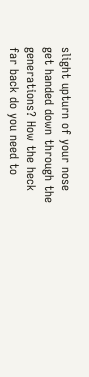slight upturn of your nose get handed down through the generations? How the heck far back do you need to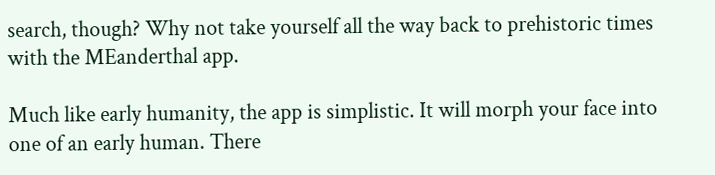search, though? Why not take yourself all the way back to prehistoric times with the MEanderthal app.

Much like early humanity, the app is simplistic. It will morph your face into one of an early human. There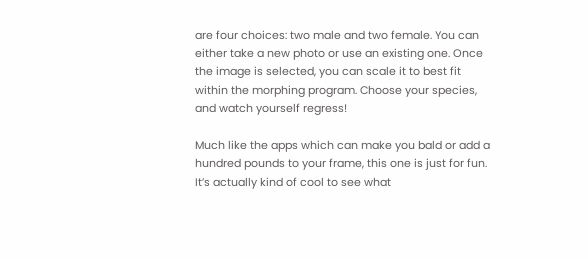are four choices: two male and two female. You can either take a new photo or use an existing one. Once the image is selected, you can scale it to best fit within the morphing program. Choose your species, and watch yourself regress!

Much like the apps which can make you bald or add a hundred pounds to your frame, this one is just for fun. It’s actually kind of cool to see what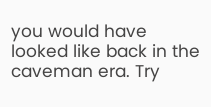you would have looked like back in the caveman era. Try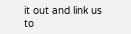it out and link us to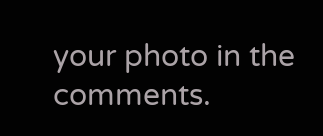your photo in the comments.